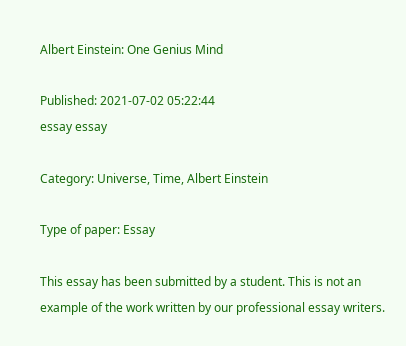Albert Einstein: One Genius Mind

Published: 2021-07-02 05:22:44
essay essay

Category: Universe, Time, Albert Einstein

Type of paper: Essay

This essay has been submitted by a student. This is not an example of the work written by our professional essay writers.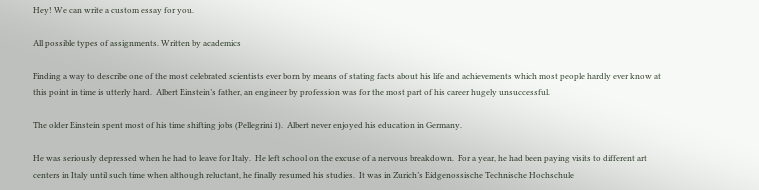Hey! We can write a custom essay for you.

All possible types of assignments. Written by academics

Finding a way to describe one of the most celebrated scientists ever born by means of stating facts about his life and achievements which most people hardly ever know at this point in time is utterly hard.  Albert Einstein’s father, an engineer by profession was for the most part of his career hugely unsuccessful.

The older Einstein spent most of his time shifting jobs (Pellegrini 1).  Albert never enjoyed his education in Germany.

He was seriously depressed when he had to leave for Italy.  He left school on the excuse of a nervous breakdown.  For a year, he had been paying visits to different art centers in Italy until such time when although reluctant, he finally resumed his studies.  It was in Zurich’s Eidgenossische Technische Hochschule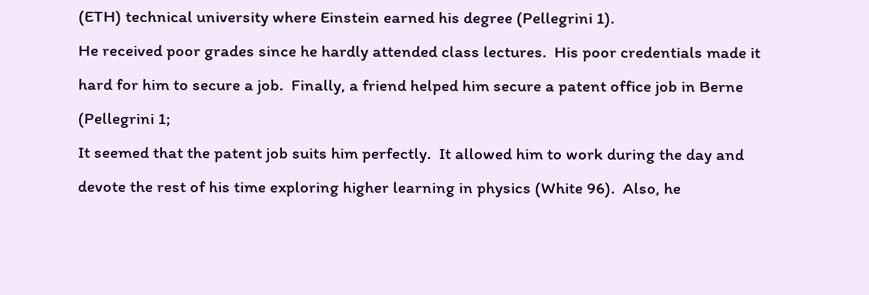(ETH) technical university where Einstein earned his degree (Pellegrini 1).
He received poor grades since he hardly attended class lectures.  His poor credentials made it hard for him to secure a job.  Finally, a friend helped him secure a patent office job in Berne (Pellegrini 1;
It seemed that the patent job suits him perfectly.  It allowed him to work during the day and devote the rest of his time exploring higher learning in physics (White 96).  Also, he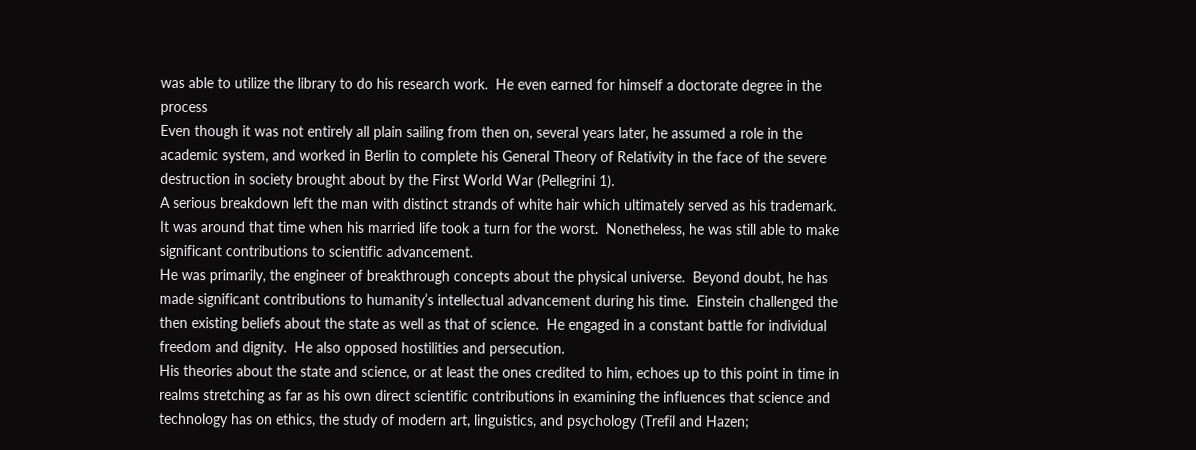was able to utilize the library to do his research work.  He even earned for himself a doctorate degree in the process
Even though it was not entirely all plain sailing from then on, several years later, he assumed a role in the academic system, and worked in Berlin to complete his General Theory of Relativity in the face of the severe destruction in society brought about by the First World War (Pellegrini 1).
A serious breakdown left the man with distinct strands of white hair which ultimately served as his trademark.  It was around that time when his married life took a turn for the worst.  Nonetheless, he was still able to make significant contributions to scientific advancement.
He was primarily, the engineer of breakthrough concepts about the physical universe.  Beyond doubt, he has made significant contributions to humanity’s intellectual advancement during his time.  Einstein challenged the then existing beliefs about the state as well as that of science.  He engaged in a constant battle for individual freedom and dignity.  He also opposed hostilities and persecution.
His theories about the state and science, or at least the ones credited to him, echoes up to this point in time in realms stretching as far as his own direct scientific contributions in examining the influences that science and technology has on ethics, the study of modern art, linguistics, and psychology (Trefil and Hazen;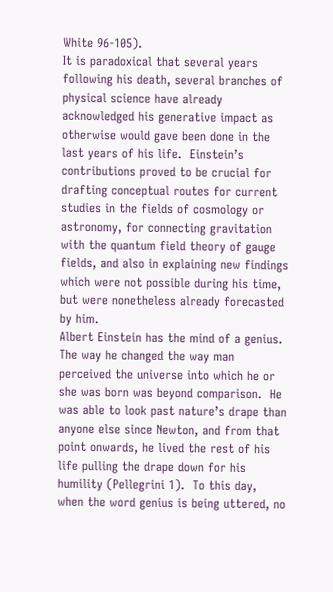White 96-105).
It is paradoxical that several years following his death, several branches of physical science have already acknowledged his generative impact as otherwise would gave been done in the last years of his life.  Einstein’s contributions proved to be crucial for drafting conceptual routes for current studies in the fields of cosmology or astronomy, for connecting gravitation with the quantum field theory of gauge fields, and also in explaining new findings which were not possible during his time, but were nonetheless already forecasted by him.
Albert Einstein has the mind of a genius.  The way he changed the way man perceived the universe into which he or she was born was beyond comparison.  He was able to look past nature’s drape than anyone else since Newton, and from that point onwards, he lived the rest of his life pulling the drape down for his humility (Pellegrini 1).  To this day, when the word genius is being uttered, no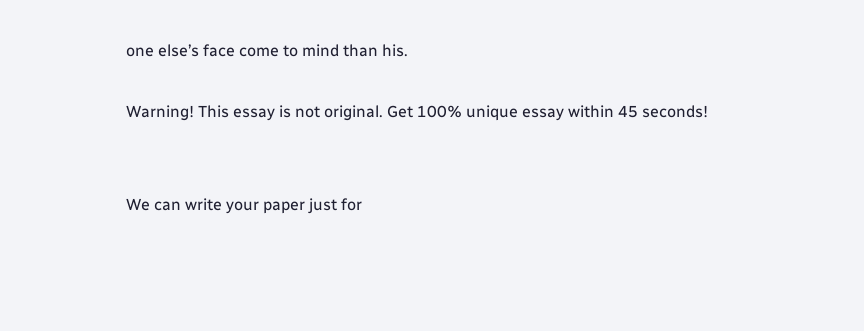one else’s face come to mind than his.

Warning! This essay is not original. Get 100% unique essay within 45 seconds!


We can write your paper just for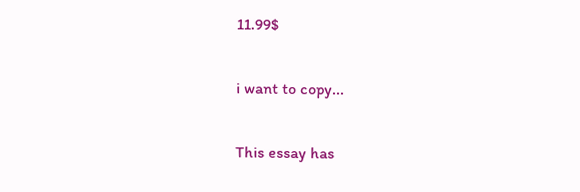11.99$

i want to copy...

This essay has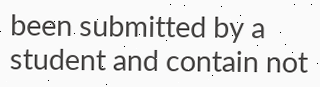been submitted by a student and contain not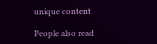unique content

People also read